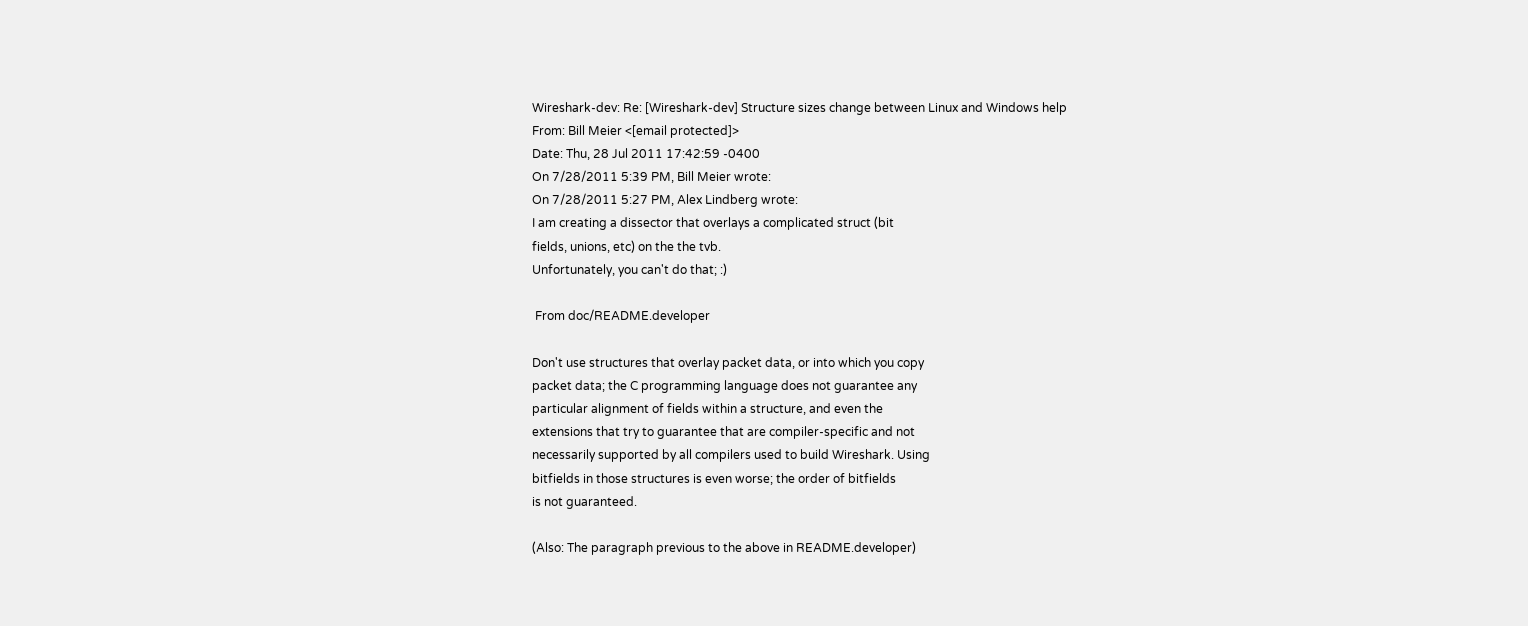Wireshark-dev: Re: [Wireshark-dev] Structure sizes change between Linux and Windows help
From: Bill Meier <[email protected]>
Date: Thu, 28 Jul 2011 17:42:59 -0400
On 7/28/2011 5:39 PM, Bill Meier wrote:
On 7/28/2011 5:27 PM, Alex Lindberg wrote:
I am creating a dissector that overlays a complicated struct (bit
fields, unions, etc) on the the tvb.
Unfortunately, you can't do that; :)

 From doc/README.developer

Don't use structures that overlay packet data, or into which you copy
packet data; the C programming language does not guarantee any
particular alignment of fields within a structure, and even the
extensions that try to guarantee that are compiler-specific and not
necessarily supported by all compilers used to build Wireshark. Using
bitfields in those structures is even worse; the order of bitfields
is not guaranteed.

(Also: The paragraph previous to the above in README.developer)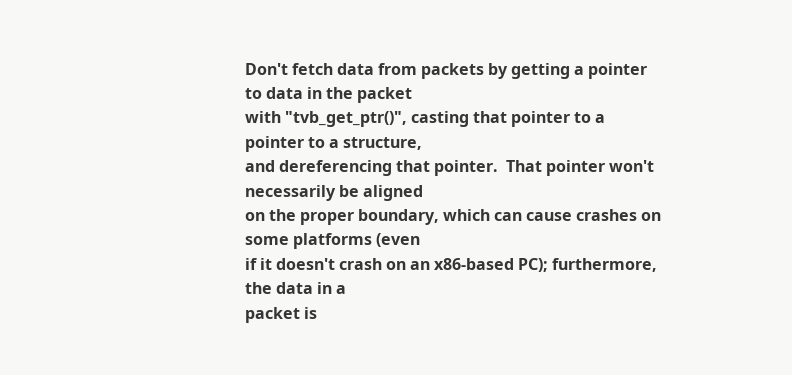Don't fetch data from packets by getting a pointer to data in the packet
with "tvb_get_ptr()", casting that pointer to a pointer to a structure,
and dereferencing that pointer.  That pointer won't necessarily be aligned
on the proper boundary, which can cause crashes on some platforms (even
if it doesn't crash on an x86-based PC); furthermore, the data in a
packet is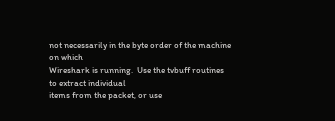not necessarily in the byte order of the machine on which
Wireshark is running.  Use the tvbuff routines to extract individual
items from the packet, or use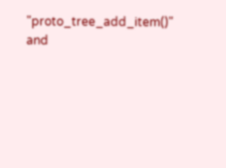"proto_tree_add_item()" and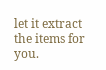let it extract
the items for you.